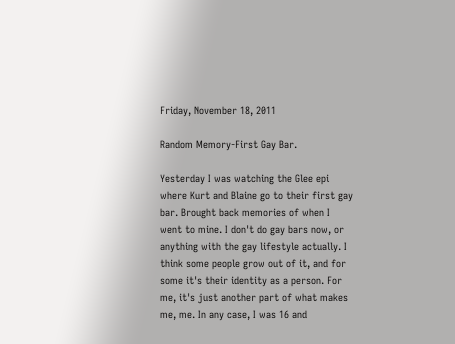Friday, November 18, 2011

Random Memory-First Gay Bar.

Yesterday I was watching the Glee epi where Kurt and Blaine go to their first gay bar. Brought back memories of when I went to mine. I don't do gay bars now, or anything with the gay lifestyle actually. I think some people grow out of it, and for some it's their identity as a person. For me, it's just another part of what makes me, me. In any case, I was 16 and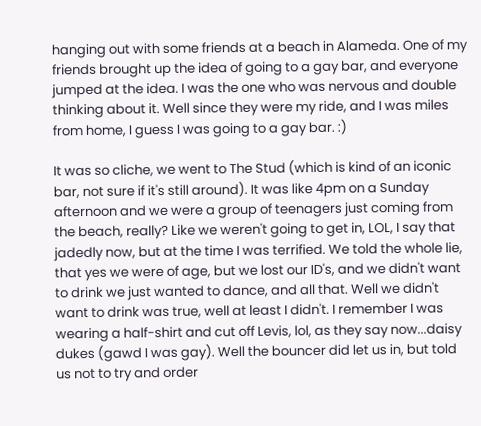hanging out with some friends at a beach in Alameda. One of my friends brought up the idea of going to a gay bar, and everyone jumped at the idea. I was the one who was nervous and double thinking about it. Well since they were my ride, and I was miles from home, I guess I was going to a gay bar. :)

It was so cliche, we went to The Stud (which is kind of an iconic bar, not sure if it's still around). It was like 4pm on a Sunday afternoon and we were a group of teenagers just coming from the beach, really? Like we weren't going to get in, LOL, I say that jadedly now, but at the time I was terrified. We told the whole lie, that yes we were of age, but we lost our ID's, and we didn't want to drink we just wanted to dance, and all that. Well we didn't want to drink was true, well at least I didn't. I remember I was wearing a half-shirt and cut off Levis, lol, as they say now...daisy dukes (gawd I was gay). Well the bouncer did let us in, but told us not to try and order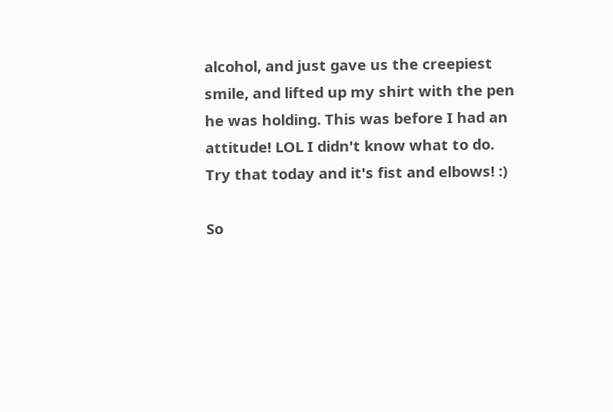alcohol, and just gave us the creepiest smile, and lifted up my shirt with the pen he was holding. This was before I had an attitude! LOL I didn't know what to do. Try that today and it's fist and elbows! :)

So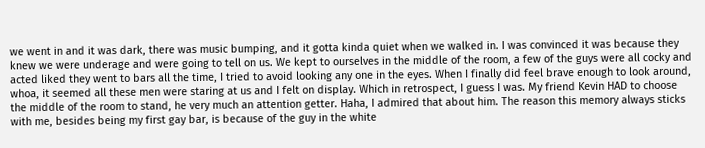we went in and it was dark, there was music bumping, and it gotta kinda quiet when we walked in. I was convinced it was because they knew we were underage and were going to tell on us. We kept to ourselves in the middle of the room, a few of the guys were all cocky and acted liked they went to bars all the time, I tried to avoid looking any one in the eyes. When I finally did feel brave enough to look around, whoa, it seemed all these men were staring at us and I felt on display. Which in retrospect, I guess I was. My friend Kevin HAD to choose the middle of the room to stand, he very much an attention getter. Haha, I admired that about him. The reason this memory always sticks with me, besides being my first gay bar, is because of the guy in the white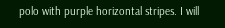polo with purple horizontal stripes. I will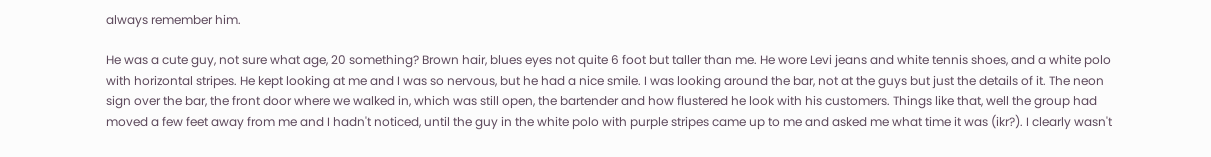always remember him.

He was a cute guy, not sure what age, 20 something? Brown hair, blues eyes not quite 6 foot but taller than me. He wore Levi jeans and white tennis shoes, and a white polo with horizontal stripes. He kept looking at me and I was so nervous, but he had a nice smile. I was looking around the bar, not at the guys but just the details of it. The neon sign over the bar, the front door where we walked in, which was still open, the bartender and how flustered he look with his customers. Things like that, well the group had moved a few feet away from me and I hadn't noticed, until the guy in the white polo with purple stripes came up to me and asked me what time it was (ikr?). I clearly wasn't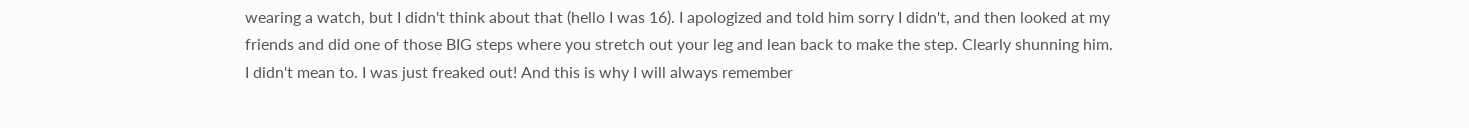wearing a watch, but I didn't think about that (hello I was 16). I apologized and told him sorry I didn't, and then looked at my friends and did one of those BIG steps where you stretch out your leg and lean back to make the step. Clearly shunning him. I didn't mean to. I was just freaked out! And this is why I will always remember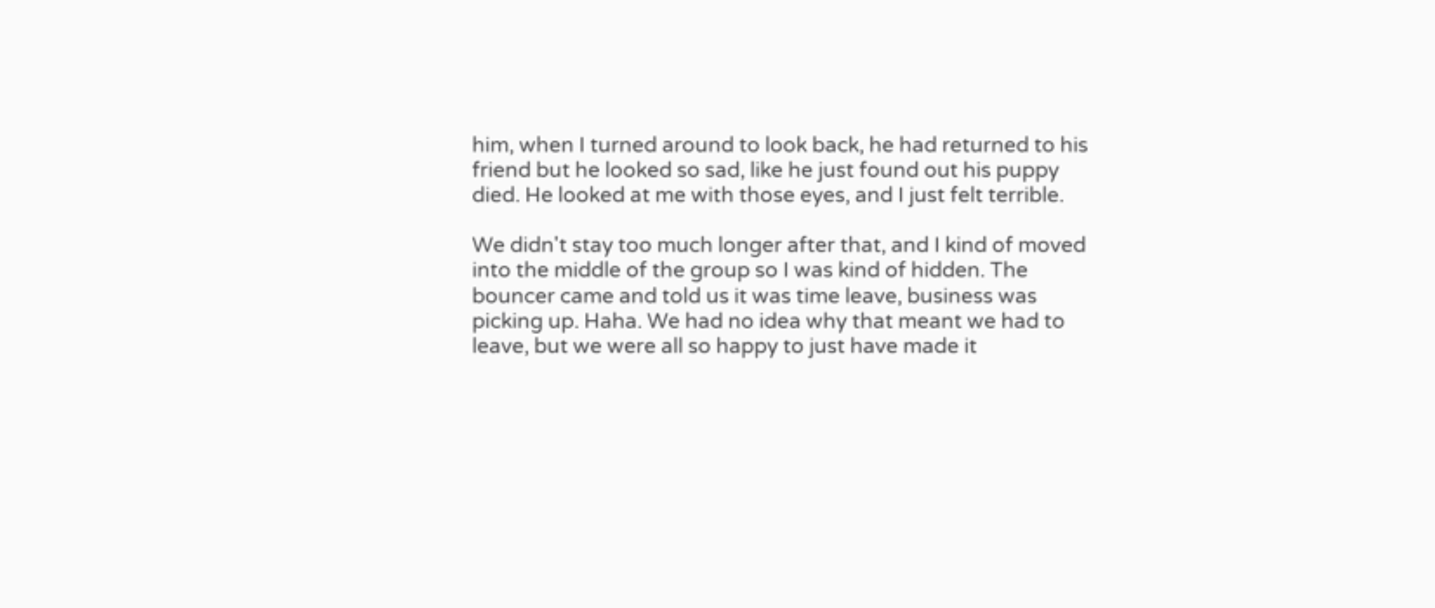him, when I turned around to look back, he had returned to his friend but he looked so sad, like he just found out his puppy died. He looked at me with those eyes, and I just felt terrible.

We didn't stay too much longer after that, and I kind of moved into the middle of the group so I was kind of hidden. The bouncer came and told us it was time leave, business was picking up. Haha. We had no idea why that meant we had to leave, but we were all so happy to just have made it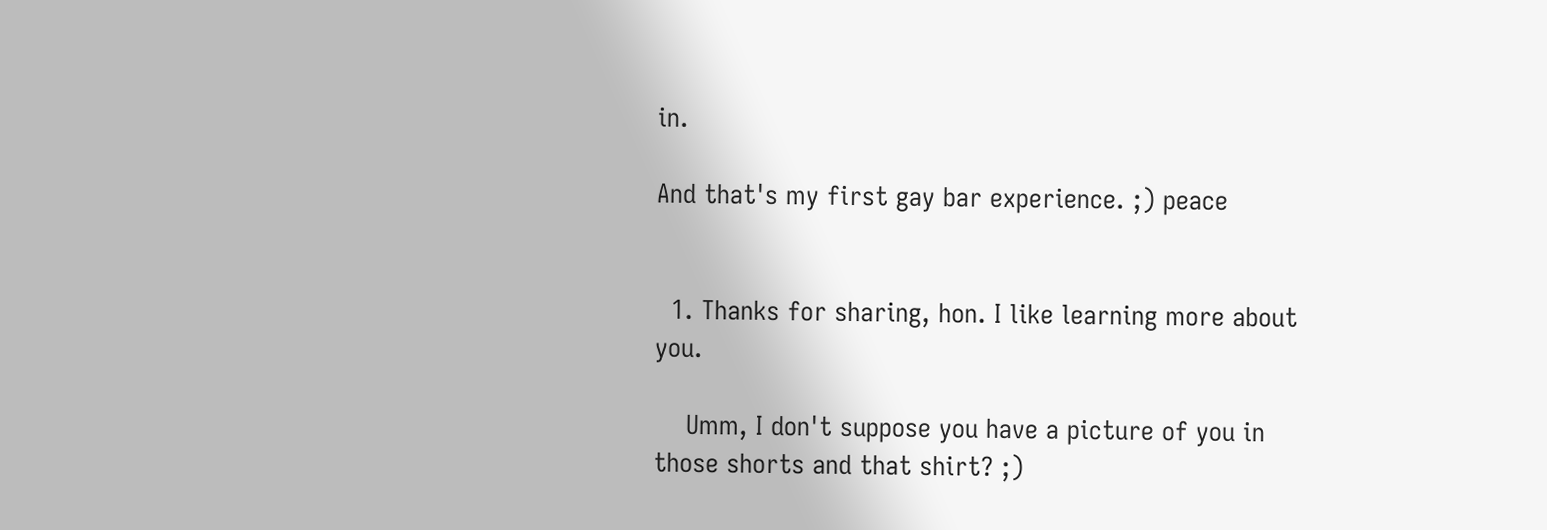in.

And that's my first gay bar experience. ;) peace


  1. Thanks for sharing, hon. I like learning more about you.

    Umm, I don't suppose you have a picture of you in those shorts and that shirt? ;)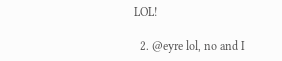LOL!

  2. @eyre lol, no and I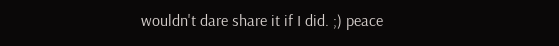wouldn't dare share it if I did. ;) peace